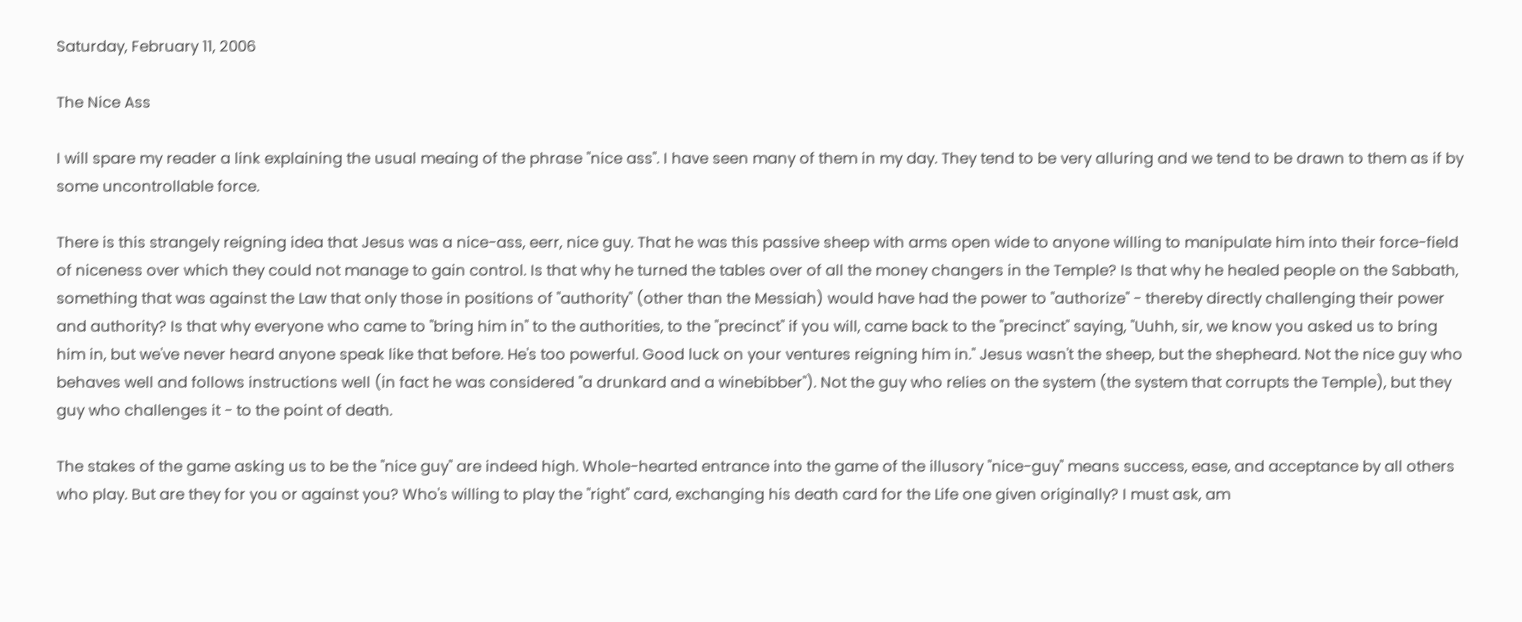Saturday, February 11, 2006

The Nice Ass

I will spare my reader a link explaining the usual meaing of the phrase "nice ass". I have seen many of them in my day. They tend to be very alluring and we tend to be drawn to them as if by some uncontrollable force.

There is this strangely reigning idea that Jesus was a nice-ass, eerr, nice guy. That he was this passive sheep with arms open wide to anyone willing to manipulate him into their force-field of niceness over which they could not manage to gain control. Is that why he turned the tables over of all the money changers in the Temple? Is that why he healed people on the Sabbath, something that was against the Law that only those in positions of "authority" (other than the Messiah) would have had the power to "authorize" - thereby directly challenging their power and authority? Is that why everyone who came to "bring him in" to the authorities, to the "precinct" if you will, came back to the "precinct" saying, "Uuhh, sir, we know you asked us to bring him in, but we've never heard anyone speak like that before. He's too powerful. Good luck on your ventures reigning him in." Jesus wasn't the sheep, but the shepheard. Not the nice guy who behaves well and follows instructions well (in fact he was considered "a drunkard and a winebibber"). Not the guy who relies on the system (the system that corrupts the Temple), but they guy who challenges it - to the point of death.

The stakes of the game asking us to be the "nice guy" are indeed high. Whole-hearted entrance into the game of the illusory "nice-guy" means success, ease, and acceptance by all others who play. But are they for you or against you? Who's willing to play the "right" card, exchanging his death card for the Life one given originally? I must ask, am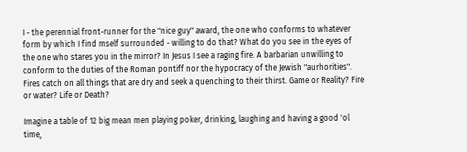I - the perennial front-runner for the "nice guy" award, the one who conforms to whatever form by which I find mself surrounded - willing to do that? What do you see in the eyes of the one who stares you in the mirror? In Jesus I see a raging fire. A barbarian unwilling to conform to the duties of the Roman pontiff nor the hypocracy of the Jewish "aurhorities". Fires catch on all things that are dry and seek a quenching to their thirst. Game or Reality? Fire or water? Life or Death?

Imagine a table of 12 big mean men playing poker, drinking, laughing and having a good 'ol time,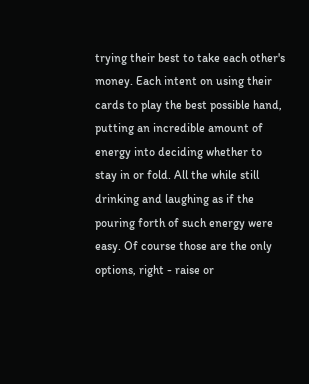trying their best to take each other's money. Each intent on using their cards to play the best possible hand, putting an incredible amount of energy into deciding whether to stay in or fold. All the while still drinking and laughing as if the pouring forth of such energy were easy. Of course those are the only options, right - raise or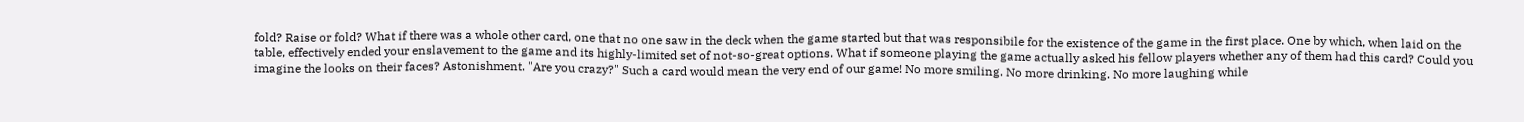fold? Raise or fold? What if there was a whole other card, one that no one saw in the deck when the game started but that was responsibile for the existence of the game in the first place. One by which, when laid on the table, effectively ended your enslavement to the game and its highly-limited set of not-so-great options. What if someone playing the game actually asked his fellow players whether any of them had this card? Could you imagine the looks on their faces? Astonishment. "Are you crazy?" Such a card would mean the very end of our game! No more smiling. No more drinking. No more laughing while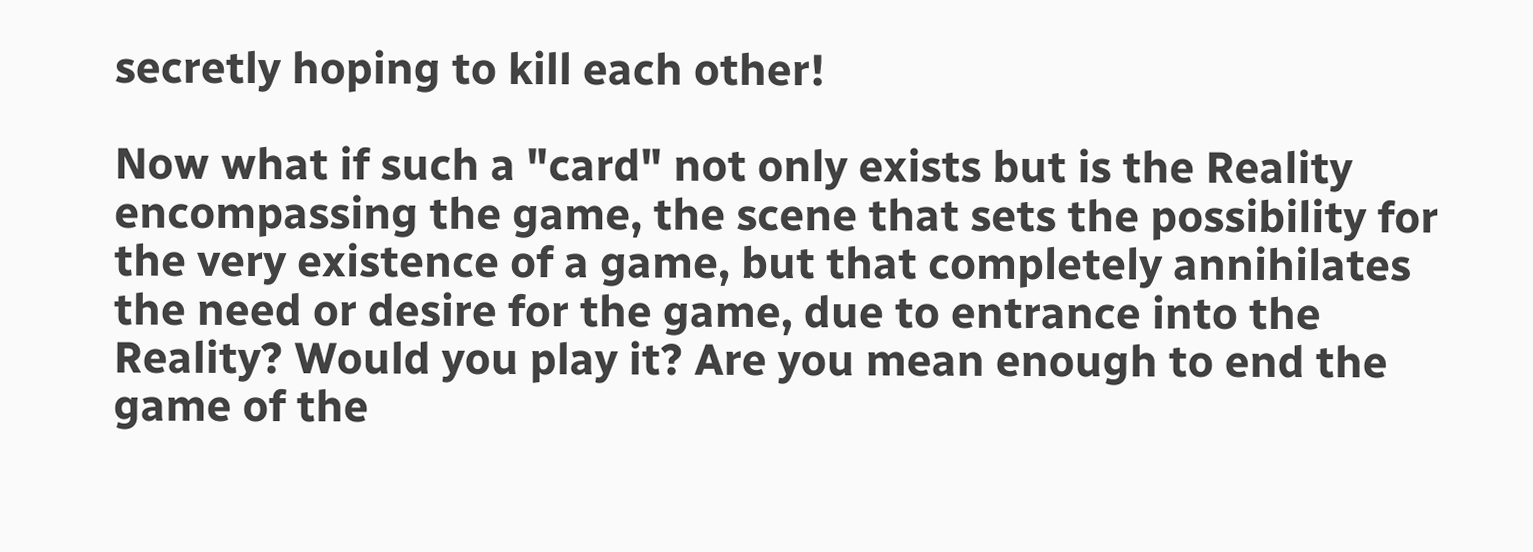secretly hoping to kill each other!

Now what if such a "card" not only exists but is the Reality encompassing the game, the scene that sets the possibility for the very existence of a game, but that completely annihilates the need or desire for the game, due to entrance into the Reality? Would you play it? Are you mean enough to end the game of the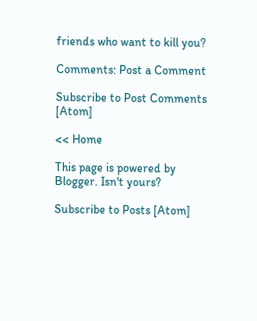friends who want to kill you?

Comments: Post a Comment

Subscribe to Post Comments [Atom]

<< Home

This page is powered by Blogger. Isn't yours?

Subscribe to Posts [Atom]